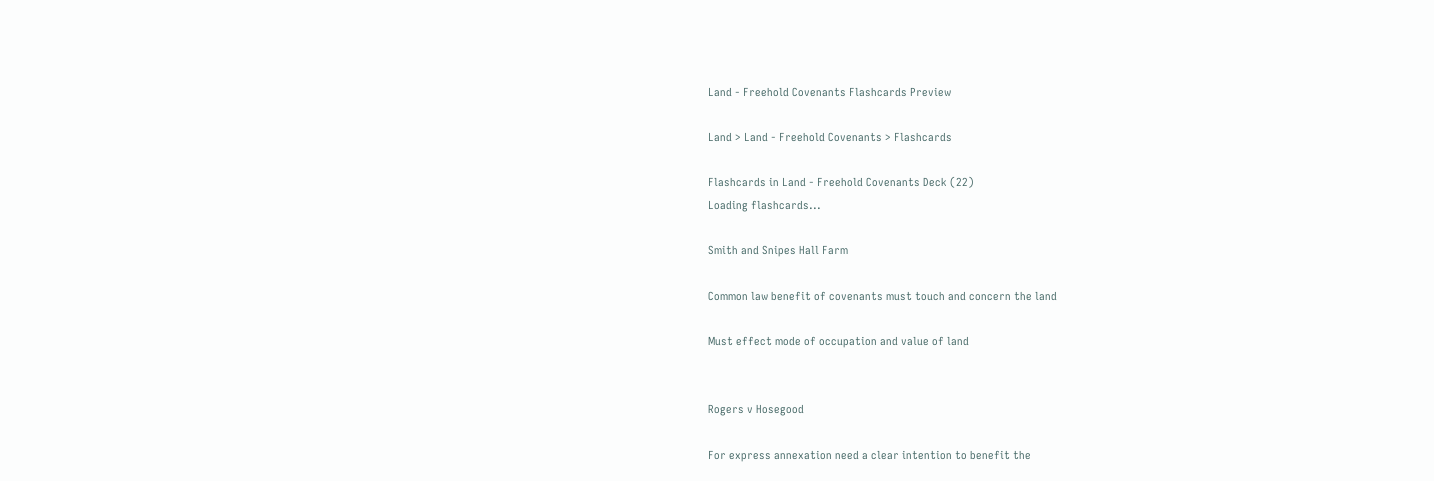Land - Freehold Covenants Flashcards Preview

Land > Land - Freehold Covenants > Flashcards

Flashcards in Land - Freehold Covenants Deck (22)
Loading flashcards...

Smith and Snipes Hall Farm

Common law benefit of covenants must touch and concern the land

Must effect mode of occupation and value of land


Rogers v Hosegood

For express annexation need a clear intention to benefit the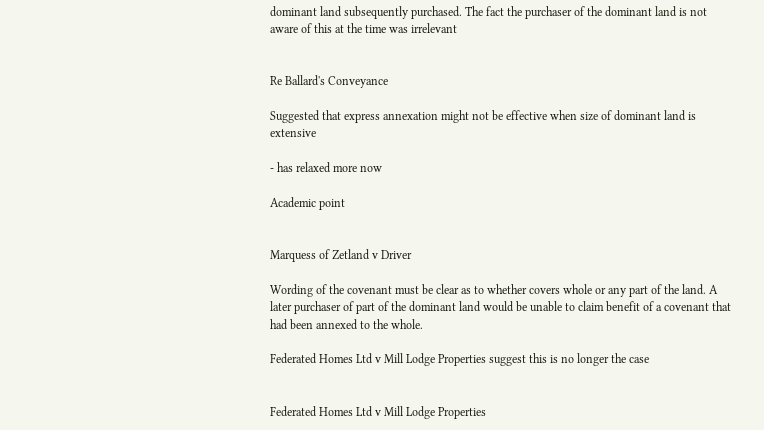dominant land subsequently purchased. The fact the purchaser of the dominant land is not aware of this at the time was irrelevant


Re Ballard's Conveyance

Suggested that express annexation might not be effective when size of dominant land is extensive

- has relaxed more now

Academic point


Marquess of Zetland v Driver

Wording of the covenant must be clear as to whether covers whole or any part of the land. A later purchaser of part of the dominant land would be unable to claim benefit of a covenant that had been annexed to the whole.

Federated Homes Ltd v Mill Lodge Properties suggest this is no longer the case


Federated Homes Ltd v Mill Lodge Properties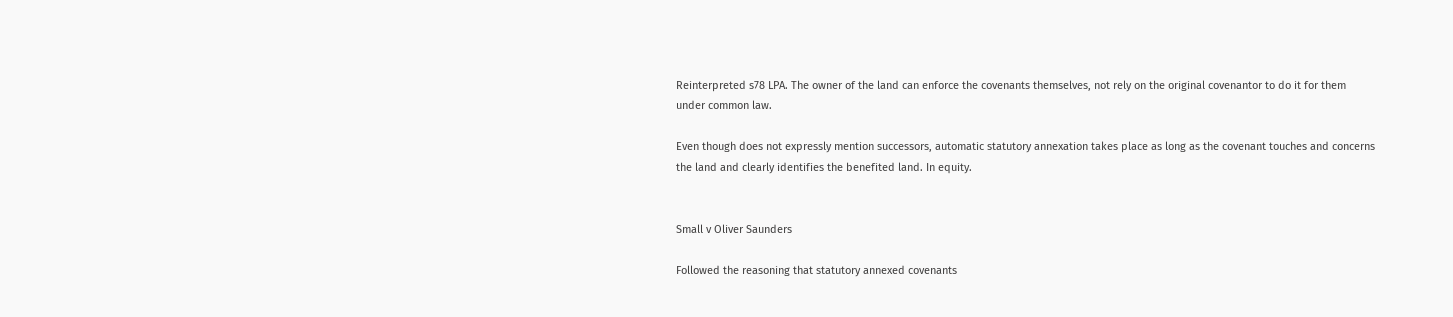Reinterpreted s78 LPA. The owner of the land can enforce the covenants themselves, not rely on the original covenantor to do it for them under common law.

Even though does not expressly mention successors, automatic statutory annexation takes place as long as the covenant touches and concerns the land and clearly identifies the benefited land. In equity.


Small v Oliver Saunders

Followed the reasoning that statutory annexed covenants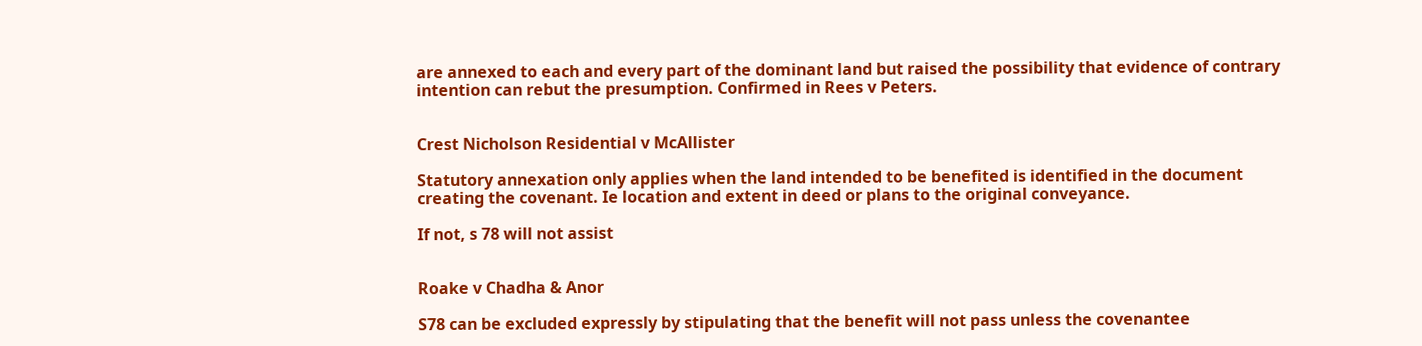are annexed to each and every part of the dominant land but raised the possibility that evidence of contrary intention can rebut the presumption. Confirmed in Rees v Peters.


Crest Nicholson Residential v McAllister

Statutory annexation only applies when the land intended to be benefited is identified in the document creating the covenant. Ie location and extent in deed or plans to the original conveyance.

If not, s 78 will not assist


Roake v Chadha & Anor

S78 can be excluded expressly by stipulating that the benefit will not pass unless the covenantee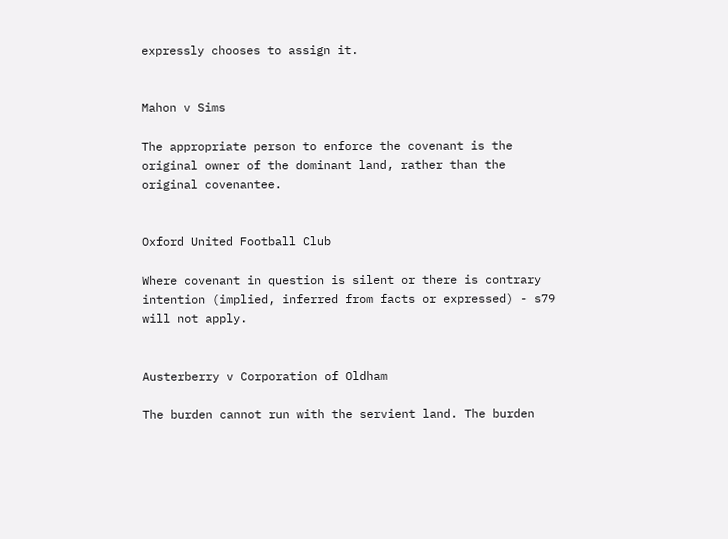expressly chooses to assign it.


Mahon v Sims

The appropriate person to enforce the covenant is the original owner of the dominant land, rather than the original covenantee.


Oxford United Football Club

Where covenant in question is silent or there is contrary intention (implied, inferred from facts or expressed) - s79 will not apply.


Austerberry v Corporation of Oldham

The burden cannot run with the servient land. The burden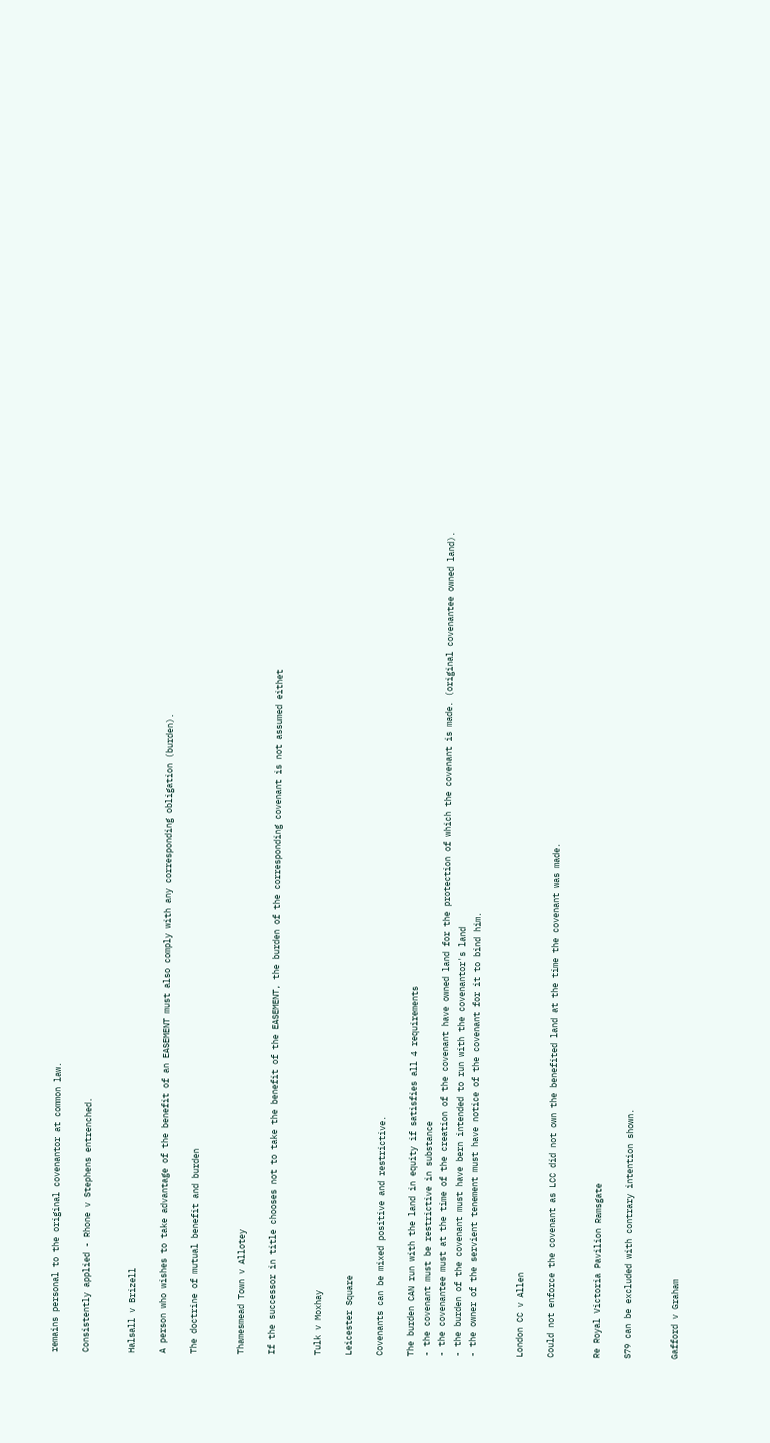remains personal to the original covenantor at common law.

Consistently applied - Rhone v Stephens entrenched.


Halsall v Brizell

A person who wishes to take advantage of the benefit of an EASEMENT must also comply with any corresponding obligation (burden).

The doctrine of mutual benefit and burden


Thamesmead Town v Allotey

If the successor in title chooses not to take the benefit of the EASEMENT, the burden of the corresponding covenant is not assumed eithet


Tulk v Moxhay

Leicester Square

Covenants can be mixed positive and restrictive.

The burden CAN run with the land in equity if satisfies all 4 requirements
- the covenant must be restrictive in substance
- the covenantee must at the time of the creation of the covenant have owned land for the protection of which the covenant is made. (original covenantee owned land).
- the burden of the covenant must have bern intended to run with the covenantor's land
- the owner of the servient tenement must have notice of the covenant for it to bind him.


London CC v Allen

Could not enforce the covenant as LCC did not own the benefited land at the time the covenant was made.


Re Royal Victoria Pavilion Ramsgate

S79 can be excluded with contrary intention shown.


Gafford v Graham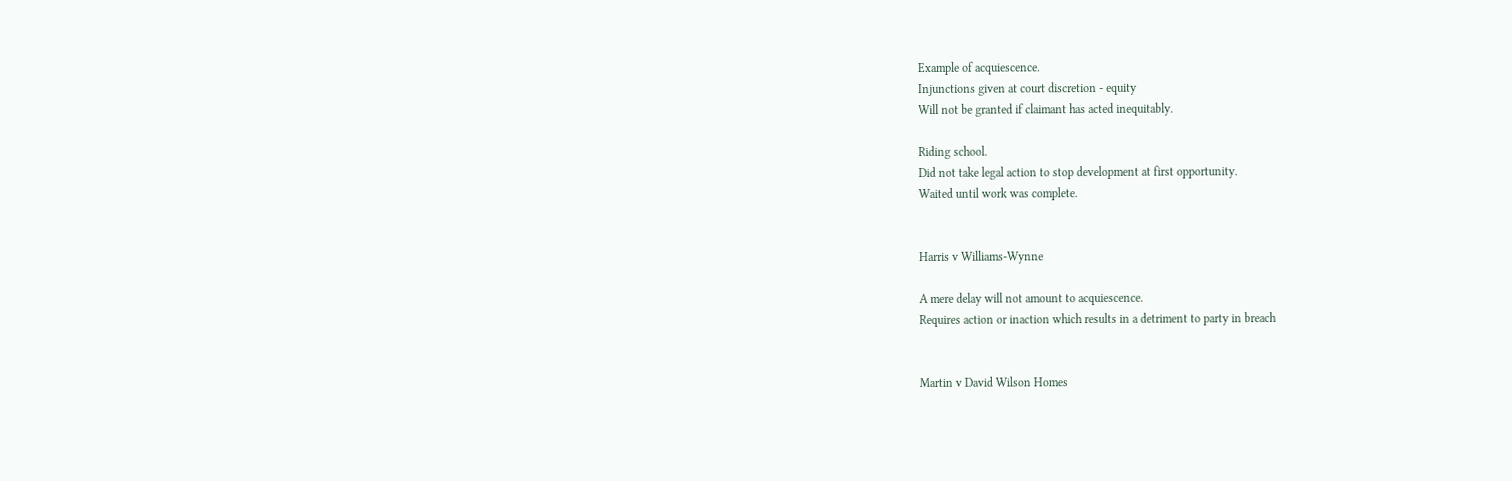Example of acquiescence.
Injunctions given at court discretion - equity
Will not be granted if claimant has acted inequitably.

Riding school.
Did not take legal action to stop development at first opportunity.
Waited until work was complete.


Harris v Williams-Wynne

A mere delay will not amount to acquiescence.
Requires action or inaction which results in a detriment to party in breach


Martin v David Wilson Homes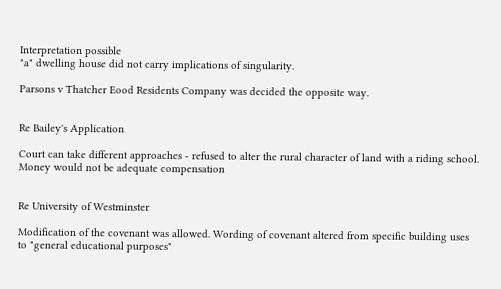Interpretation possible
"a" dwelling house did not carry implications of singularity.

Parsons v Thatcher Eood Residents Company was decided the opposite way.


Re Bailey's Application

Court can take different approaches - refused to alter the rural character of land with a riding school. Money would not be adequate compensation


Re University of Westminster

Modification of the covenant was allowed. Wording of covenant altered from specific building uses to "general educational purposes"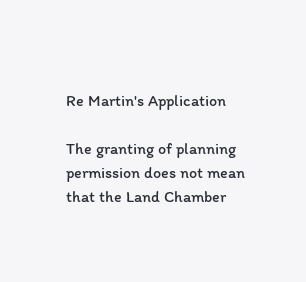Re Martin's Application

The granting of planning permission does not mean that the Land Chamber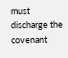must discharge the covenant